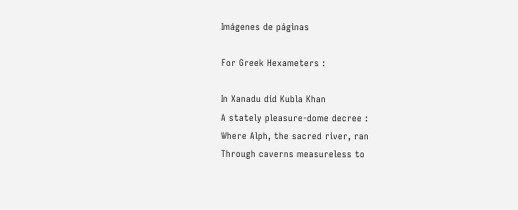Imágenes de páginas

For Greek Hexameters :

In Xanadu did Kubla Khan
A stately pleasure-dome decree :
Where Alph, the sacred river, ran
Through caverns measureless to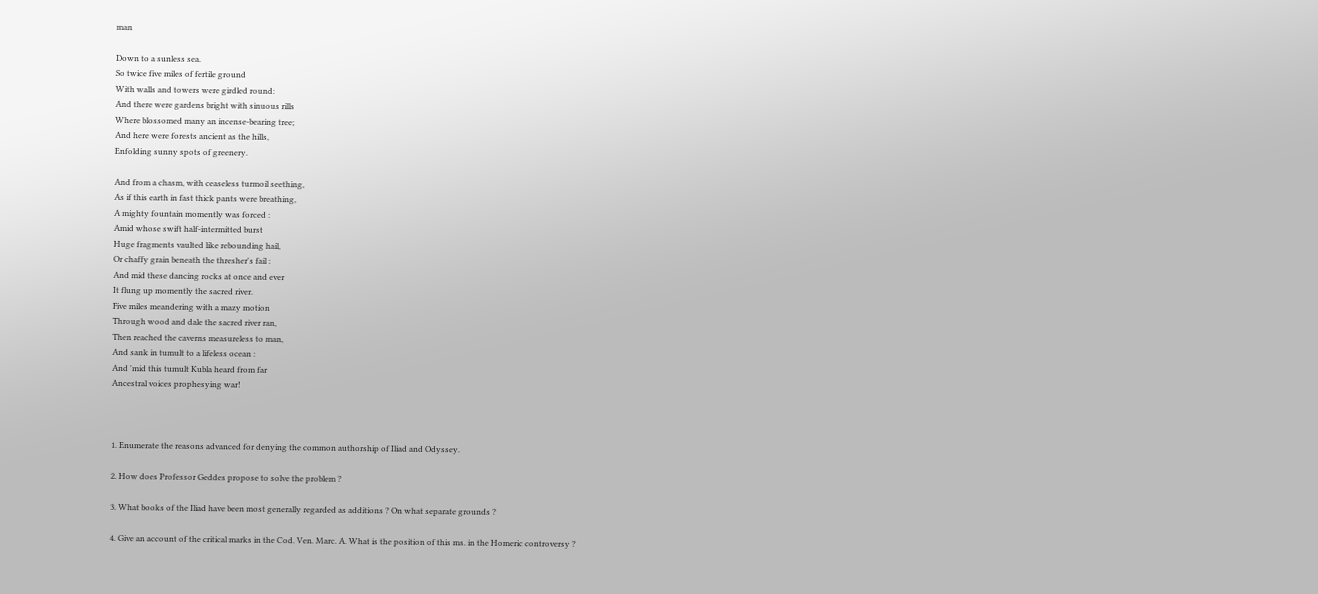man

Down to a sunless sea.
So twice five miles of fertile ground
With walls and towers were girdled round:
And there were gardens bright with sinuous rills
Where blossomed many an incense-bearing tree;
And here were forests ancient as the hills,
Enfolding sunny spots of greenery.

And from a chasm, with ceaseless turmoil seething,
As if this earth in fast thick pants were breathing,
A mighty fountain momently was forced :
Amid whose swift half-intermitted burst
Huge fragments vaulted like rebounding hail,
Or chaffy grain beneath the thresher's fail :
And mid these dancing rocks at once and ever
It flung up momently the sacred river.
Five miles meandering with a mazy motion
Through wood and dale the sacred river ran,
Then reached the caverns measureless to man,
And sank in tumult to a lifeless ocean :
And 'mid this tumult Kubla heard from far
Ancestral voices prophesying war!



1. Enumerate the reasons advanced for denying the common authorship of Iliad and Odyssey.

2. How does Professor Geddes propose to solve the problem ?

3. What books of the Iliad have been most generally regarded as additions ? On what separate grounds ?

4. Give an account of the critical marks in the Cod. Ven. Marc. A. What is the position of this ms. in the Homeric controversy ?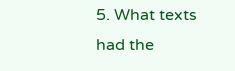5. What texts had the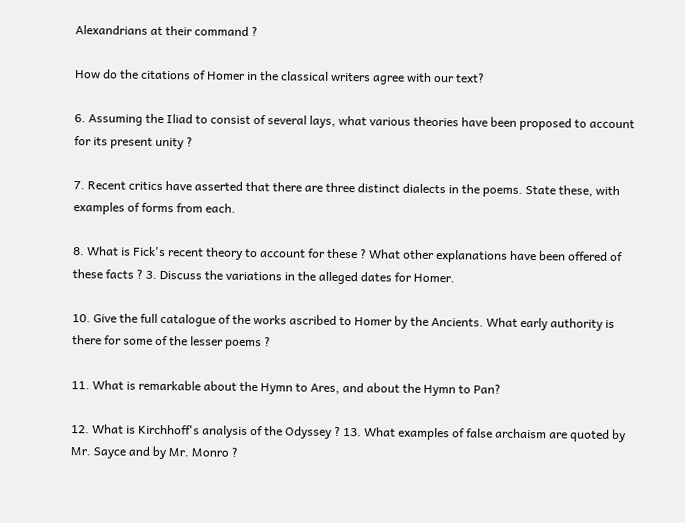Alexandrians at their command ?

How do the citations of Homer in the classical writers agree with our text?

6. Assuming the Iliad to consist of several lays, what various theories have been proposed to account for its present unity ?

7. Recent critics have asserted that there are three distinct dialects in the poems. State these, with examples of forms from each.

8. What is Fick's recent theory to account for these ? What other explanations have been offered of these facts ? 3. Discuss the variations in the alleged dates for Homer.

10. Give the full catalogue of the works ascribed to Homer by the Ancients. What early authority is there for some of the lesser poems ?

11. What is remarkable about the Hymn to Ares, and about the Hymn to Pan?

12. What is Kirchhoff's analysis of the Odyssey ? 13. What examples of false archaism are quoted by Mr. Sayce and by Mr. Monro ?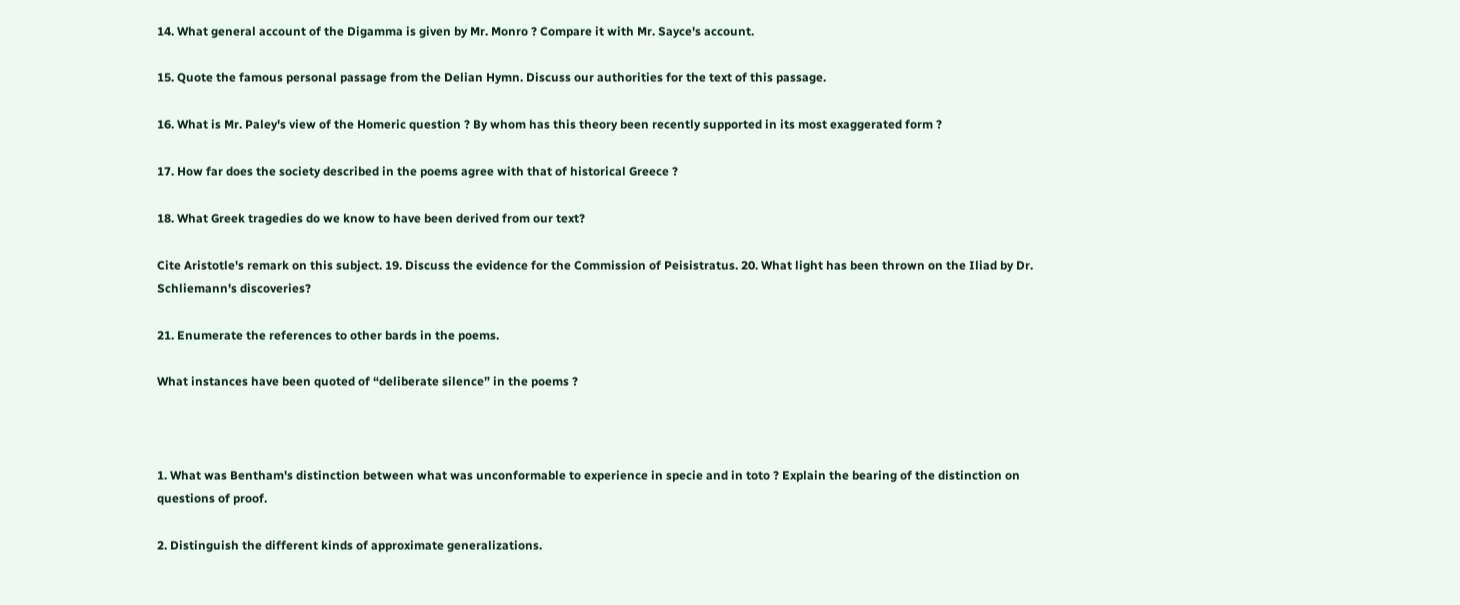14. What general account of the Digamma is given by Mr. Monro ? Compare it with Mr. Sayce's account.

15. Quote the famous personal passage from the Delian Hymn. Discuss our authorities for the text of this passage.

16. What is Mr. Paley's view of the Homeric question ? By whom has this theory been recently supported in its most exaggerated form ?

17. How far does the society described in the poems agree with that of historical Greece ?

18. What Greek tragedies do we know to have been derived from our text?

Cite Aristotle's remark on this subject. 19. Discuss the evidence for the Commission of Peisistratus. 20. What light has been thrown on the Iliad by Dr. Schliemann's discoveries?

21. Enumerate the references to other bards in the poems.

What instances have been quoted of “deliberate silence” in the poems ?



1. What was Bentham's distinction between what was unconformable to experience in specie and in toto ? Explain the bearing of the distinction on questions of proof.

2. Distinguish the different kinds of approximate generalizations.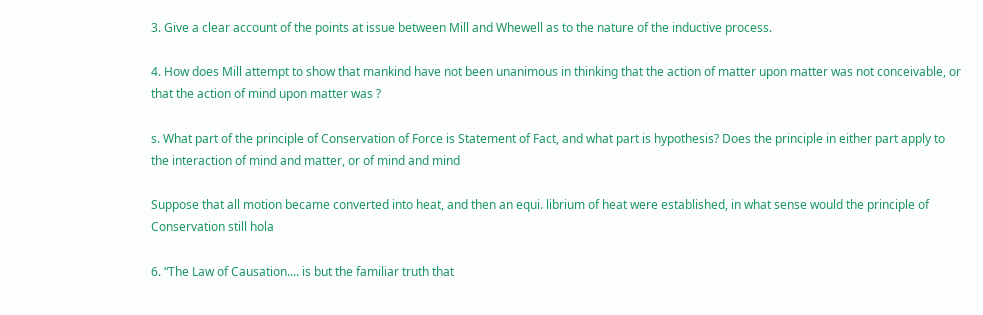3. Give a clear account of the points at issue between Mill and Whewell as to the nature of the inductive process.

4. How does Mill attempt to show that mankind have not been unanimous in thinking that the action of matter upon matter was not conceivable, or that the action of mind upon matter was ?

s. What part of the principle of Conservation of Force is Statement of Fact, and what part is hypothesis? Does the principle in either part apply to the interaction of mind and matter, or of mind and mind

Suppose that all motion became converted into heat, and then an equi. librium of heat were established, in what sense would the principle of Conservation still hola

6. “The Law of Causation.... is but the familiar truth that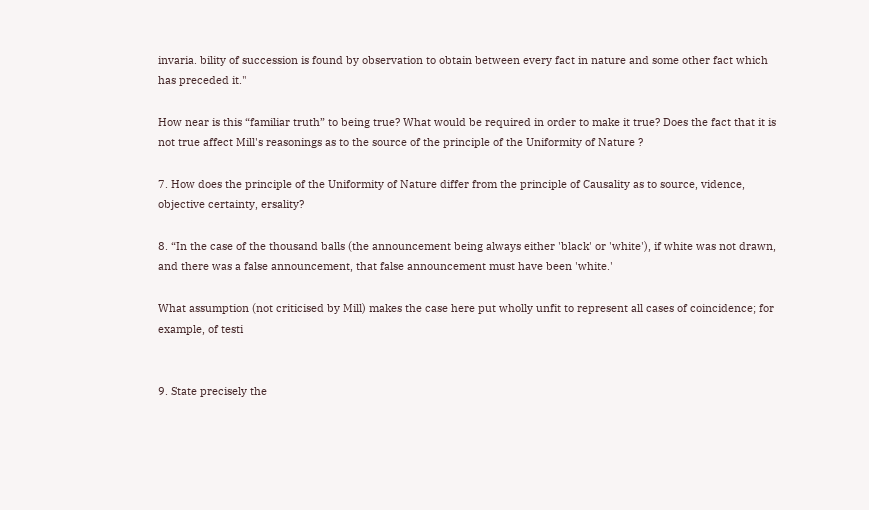invaria. bility of succession is found by observation to obtain between every fact in nature and some other fact which has preceded it."

How near is this “familiar truth” to being true? What would be required in order to make it true? Does the fact that it is not true affect Mill's reasonings as to the source of the principle of the Uniformity of Nature ?

7. How does the principle of the Uniformity of Nature differ from the principle of Causality as to source, vidence, objective certainty, ersality?

8. “In the case of the thousand balls (the announcement being always either 'black' or 'white'), if white was not drawn, and there was a false announcement, that false announcement must have been 'white.'

What assumption (not criticised by Mill) makes the case here put wholly unfit to represent all cases of coincidence; for example, of testi


9. State precisely the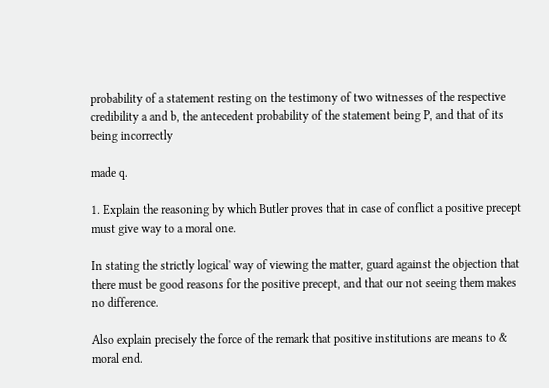probability of a statement resting on the testimony of two witnesses of the respective credibility a and b, the antecedent probability of the statement being P, and that of its being incorrectly

made q.

1. Explain the reasoning by which Butler proves that in case of conflict a positive precept must give way to a moral one.

In stating the strictly logical' way of viewing the matter, guard against the objection that there must be good reasons for the positive precept, and that our not seeing them makes no difference.

Also explain precisely the force of the remark that positive institutions are means to & moral end.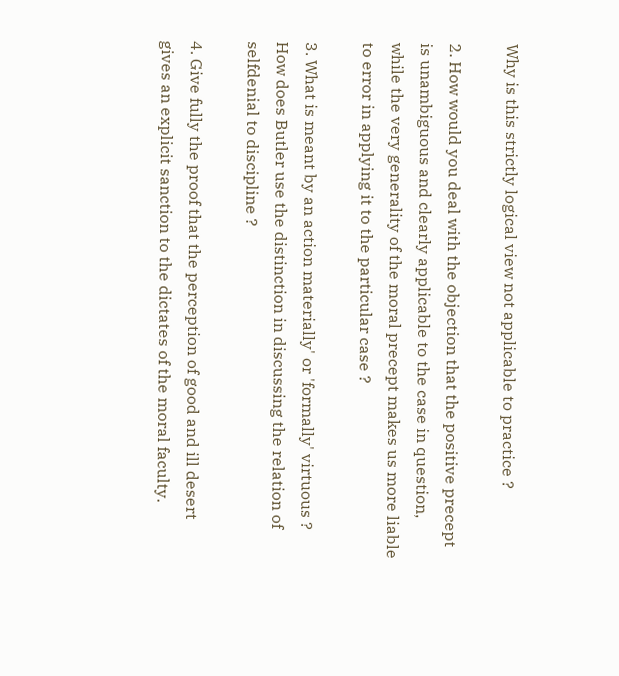Why is this strictly logical view not applicable to practice ?

2. How would you deal with the objection that the positive precept is unambiguous and clearly applicable to the case in question, while the very generality of the moral precept makes us more liable to error in applying it to the particular case ?

3. What is meant by an action materially' or 'formally' virtuous ? How does Butler use the distinction in discussing the relation of selfdenial to discipline ?

4. Give fully the proof that the perception of good and ill desert gives an explicit sanction to the dictates of the moral faculty.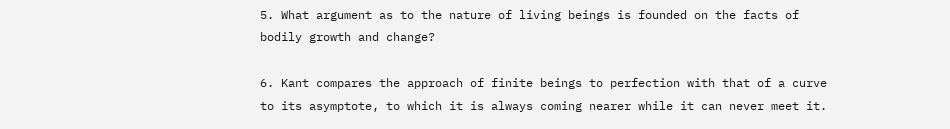5. What argument as to the nature of living beings is founded on the facts of bodily growth and change?

6. Kant compares the approach of finite beings to perfection with that of a curve to its asymptote, to which it is always coming nearer while it can never meet it.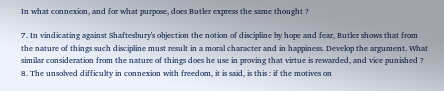In what connexion, and for what purpose, does Butler express the same thought ?

7. In vindicating against Shaftesbury's objection the notion of discipline by hope and fear, Butler shows that from the nature of things such discipline must result in a moral character and in happiness. Develop the argument. What similar consideration from the nature of things does he use in proving that virtue is rewarded, and vice punished ? 8. The unsolved difficulty in connexion with freedom, it is said, is this : if the motives on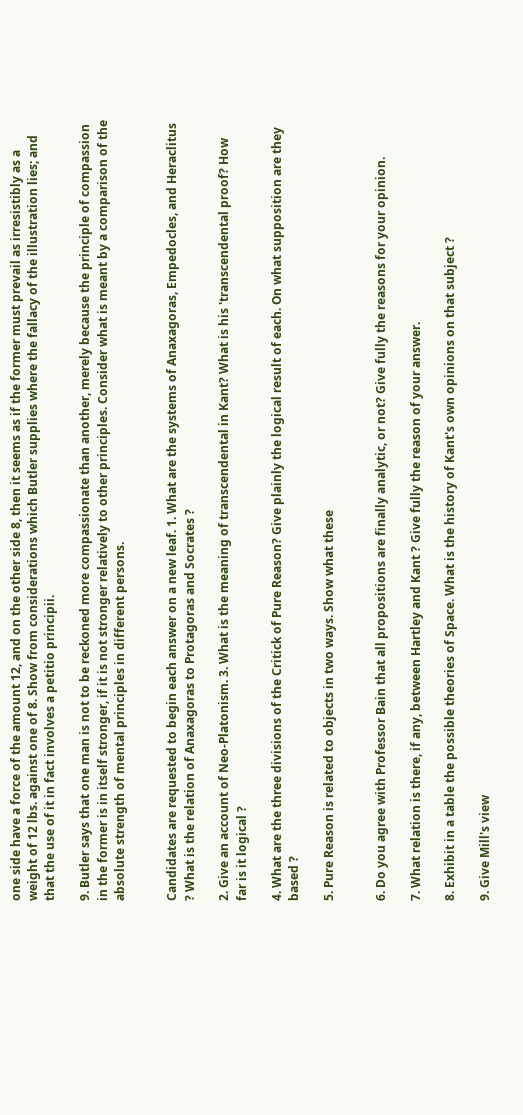one side have a force of the amount 12, and on the other side 8, then it seems as if the former must prevail as irresistibly as a weight of 12 lbs. against one of 8. Show from considerations which Butler supplies where the fallacy of the illustration lies; and that the use of it in fact involves a petitio principii.

9. Butler says that one man is not to be reckoned more compassionate than another, merely because the principle of compassion in the former is in itself stronger, if it is not stronger relatively to other principles. Consider what is meant by a comparison of the absolute strength of mental principles in different persons.


Candidates are requested to begin each answer on a new leaf. 1. What are the systems of Anaxagoras, Empedocles, and Heraclitus ? What is the relation of Anaxagoras to Protagoras and Socrates ?

2. Give an account of Neo-Platonism. 3. What is the meaning of transcendental in Kant? What is his 'transcendental proof? How far is it logical ?

4. What are the three divisions of the Critick of Pure Reason? Give plainly the logical result of each. On what supposition are they based ?

5. Pure Reason is related to objects in two ways. Show what these


6. Do you agree with Professor Bain that all propositions are finally analytic, or not? Give fully the reasons for your opinion.

7. What relation is there, if any, between Hartley and Kant ? Give fully the reason of your answer.

8. Exhibit in a table the possible theories of Space. What is the history of Kant's own opinions on that subject ?

9. Give Mill's view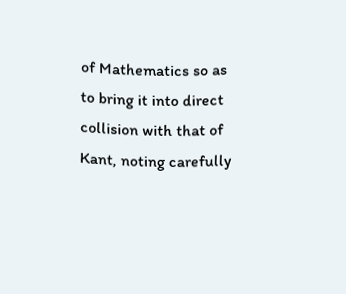of Mathematics so as to bring it into direct collision with that of Kant, noting carefully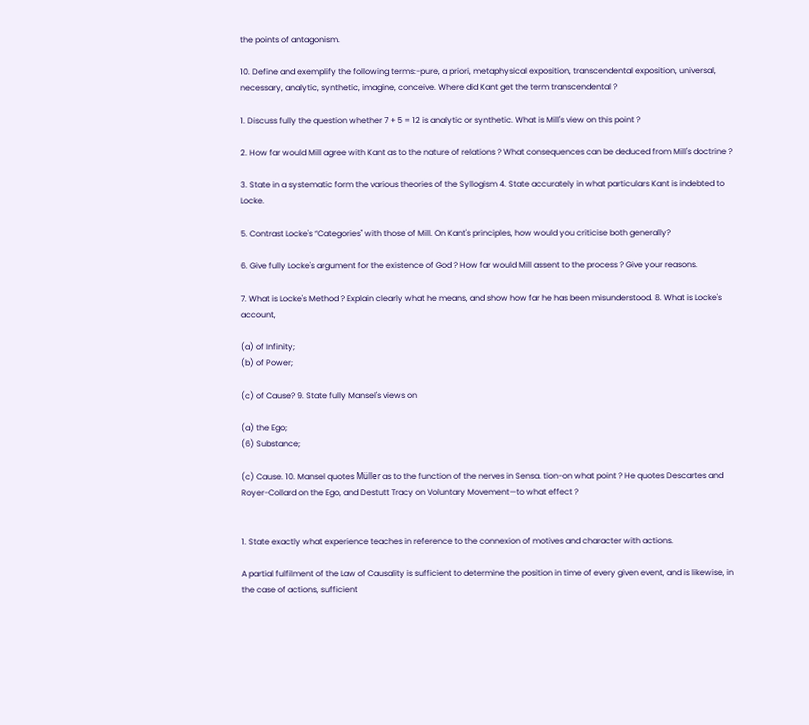the points of antagonism.

10. Define and exemplify the following terms:-pure, a priori, metaphysical exposition, transcendental exposition, universal, necessary, analytic, synthetic, imagine, conceive. Where did Kant get the term transcendental ?

1. Discuss fully the question whether 7 + 5 = 12 is analytic or synthetic. What is Mill's view on this point ?

2. How far would Mill agree with Kant as to the nature of relations ? What consequences can be deduced from Mill's doctrine ?

3. State in a systematic form the various theories of the Syllogism 4. State accurately in what particulars Kant is indebted to Locke.

5. Contrast Locke's “Categories" with those of Mill. On Kant's principles, how would you criticise both generally?

6. Give fully Locke's argument for the existence of God ? How far would Mill assent to the process ? Give your reasons.

7. What is Locke's Method ? Explain clearly what he means, and show how far he has been misunderstood. 8. What is Locke's account,

(a) of Infinity;
(b) of Power;

(c) of Cause? 9. State fully Mansel's views on

(a) the Ego;
(6) Substance;

(c) Cause. 10. Mansel quotes Müller as to the function of the nerves in Sensa. tion-on what point ? He quotes Descartes and Royer-Collard on the Ego, and Destutt Tracy on Voluntary Movement—to what effect ?


1. State exactly what experience teaches in reference to the connexion of motives and character with actions.

A partial fulfilment of the Law of Causality is sufficient to determine the position in time of every given event, and is likewise, in the case of actions, sufficient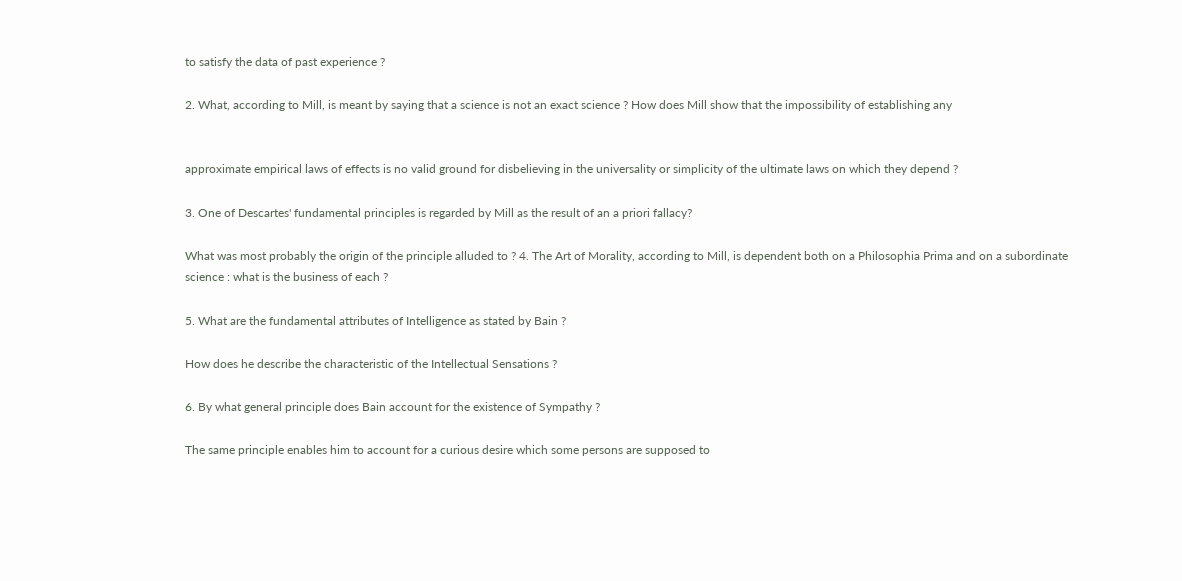to satisfy the data of past experience ?

2. What, according to Mill, is meant by saying that a science is not an exact science ? How does Mill show that the impossibility of establishing any


approximate empirical laws of effects is no valid ground for disbelieving in the universality or simplicity of the ultimate laws on which they depend ?

3. One of Descartes' fundamental principles is regarded by Mill as the result of an a priori fallacy?

What was most probably the origin of the principle alluded to ? 4. The Art of Morality, according to Mill, is dependent both on a Philosophia Prima and on a subordinate science : what is the business of each ?

5. What are the fundamental attributes of Intelligence as stated by Bain ?

How does he describe the characteristic of the Intellectual Sensations ?

6. By what general principle does Bain account for the existence of Sympathy ?

The same principle enables him to account for a curious desire which some persons are supposed to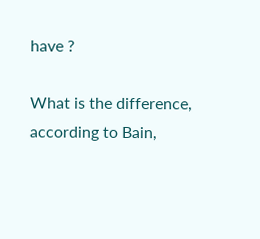have ?

What is the difference, according to Bain,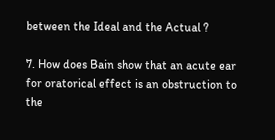between the Ideal and the Actual ?

7. How does Bain show that an acute ear for oratorical effect is an obstruction to the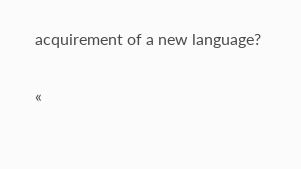acquirement of a new language?

«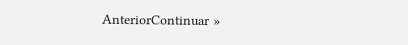AnteriorContinuar »